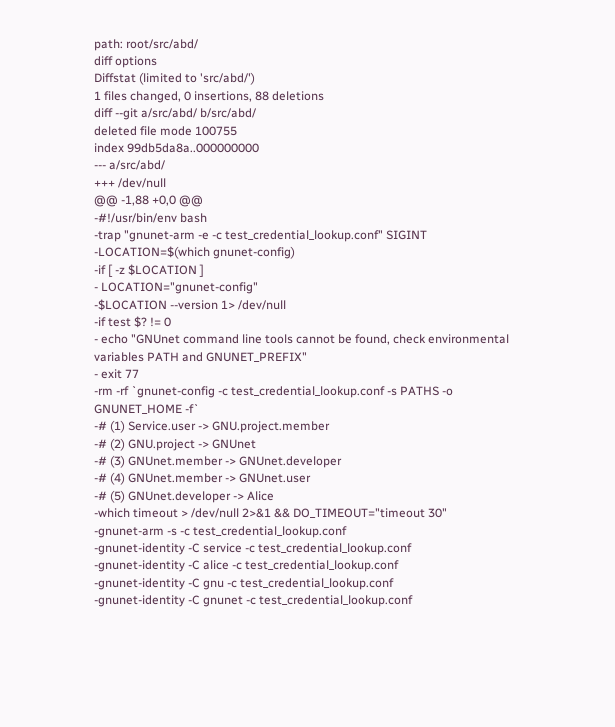path: root/src/abd/
diff options
Diffstat (limited to 'src/abd/')
1 files changed, 0 insertions, 88 deletions
diff --git a/src/abd/ b/src/abd/
deleted file mode 100755
index 99db5da8a..000000000
--- a/src/abd/
+++ /dev/null
@@ -1,88 +0,0 @@
-#!/usr/bin/env bash
-trap "gnunet-arm -e -c test_credential_lookup.conf" SIGINT
-LOCATION=$(which gnunet-config)
-if [ -z $LOCATION ]
- LOCATION="gnunet-config"
-$LOCATION --version 1> /dev/null
-if test $? != 0
- echo "GNUnet command line tools cannot be found, check environmental variables PATH and GNUNET_PREFIX"
- exit 77
-rm -rf `gnunet-config -c test_credential_lookup.conf -s PATHS -o GNUNET_HOME -f`
-# (1) Service.user -> GNU.project.member
-# (2) GNU.project -> GNUnet
-# (3) GNUnet.member -> GNUnet.developer
-# (4) GNUnet.member -> GNUnet.user
-# (5) GNUnet.developer -> Alice
-which timeout > /dev/null 2>&1 && DO_TIMEOUT="timeout 30"
-gnunet-arm -s -c test_credential_lookup.conf
-gnunet-identity -C service -c test_credential_lookup.conf
-gnunet-identity -C alice -c test_credential_lookup.conf
-gnunet-identity -C gnu -c test_credential_lookup.conf
-gnunet-identity -C gnunet -c test_credential_lookup.conf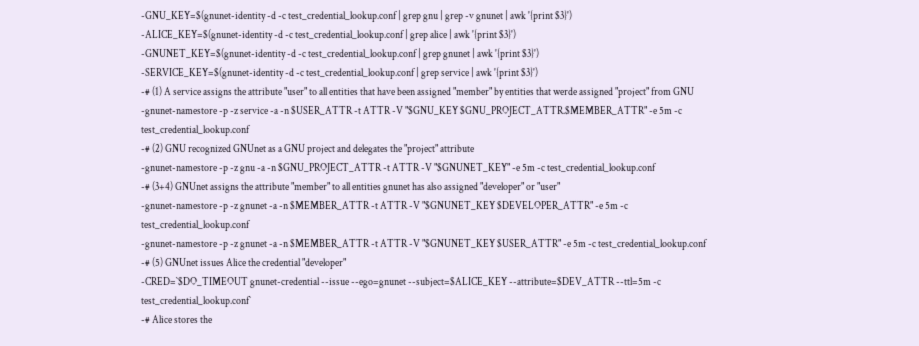-GNU_KEY=$(gnunet-identity -d -c test_credential_lookup.conf | grep gnu | grep -v gnunet | awk '{print $3}')
-ALICE_KEY=$(gnunet-identity -d -c test_credential_lookup.conf | grep alice | awk '{print $3}')
-GNUNET_KEY=$(gnunet-identity -d -c test_credential_lookup.conf | grep gnunet | awk '{print $3}')
-SERVICE_KEY=$(gnunet-identity -d -c test_credential_lookup.conf | grep service | awk '{print $3}')
-# (1) A service assigns the attribute "user" to all entities that have been assigned "member" by entities that werde assigned "project" from GNU
-gnunet-namestore -p -z service -a -n $USER_ATTR -t ATTR -V "$GNU_KEY $GNU_PROJECT_ATTR.$MEMBER_ATTR" -e 5m -c test_credential_lookup.conf
-# (2) GNU recognized GNUnet as a GNU project and delegates the "project" attribute
-gnunet-namestore -p -z gnu -a -n $GNU_PROJECT_ATTR -t ATTR -V "$GNUNET_KEY" -e 5m -c test_credential_lookup.conf
-# (3+4) GNUnet assigns the attribute "member" to all entities gnunet has also assigned "developer" or "user"
-gnunet-namestore -p -z gnunet -a -n $MEMBER_ATTR -t ATTR -V "$GNUNET_KEY $DEVELOPER_ATTR" -e 5m -c test_credential_lookup.conf
-gnunet-namestore -p -z gnunet -a -n $MEMBER_ATTR -t ATTR -V "$GNUNET_KEY $USER_ATTR" -e 5m -c test_credential_lookup.conf
-# (5) GNUnet issues Alice the credential "developer"
-CRED=`$DO_TIMEOUT gnunet-credential --issue --ego=gnunet --subject=$ALICE_KEY --attribute=$DEV_ATTR --ttl=5m -c test_credential_lookup.conf`
-# Alice stores the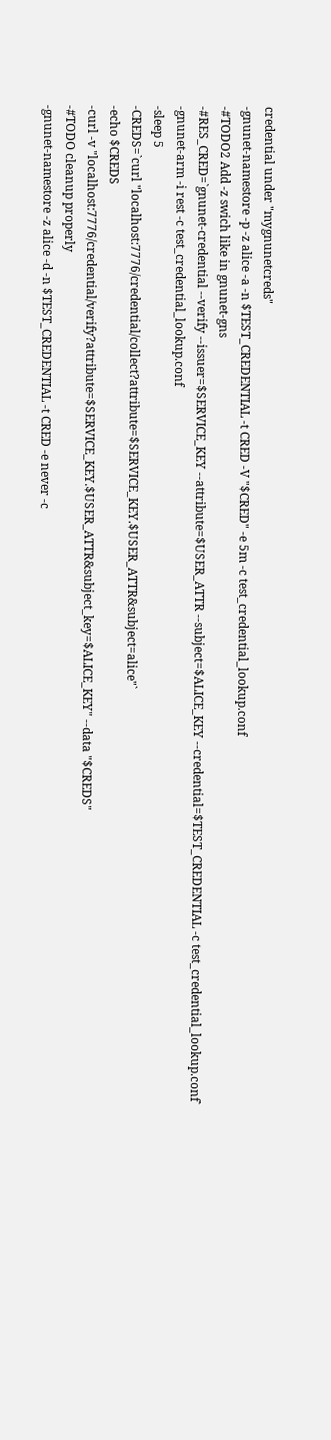credential under "mygnunetcreds"
-gnunet-namestore -p -z alice -a -n $TEST_CREDENTIAL -t CRED -V "$CRED" -e 5m -c test_credential_lookup.conf
-#TODO2 Add -z swich like in gnunet-gns
-#RES_CRED=`gnunet-credential --verify --issuer=$SERVICE_KEY --attribute=$USER_ATTR --subject=$ALICE_KEY --credential=$TEST_CREDENTIAL -c test_credential_lookup.conf`
-gnunet-arm -i rest -c test_credential_lookup.conf
-sleep 5
-CREDS=`curl "localhost:7776/credential/collect?attribute=$SERVICE_KEY.$USER_ATTR&subject=alice"`
-echo $CREDS
-curl -v "localhost:7776/credential/verify?attribute=$SERVICE_KEY.$USER_ATTR&subject_key=$ALICE_KEY" --data "$CREDS"
-#TODO cleanup properly
-gnunet-namestore -z alice -d -n $TEST_CREDENTIAL -t CRED -e never -c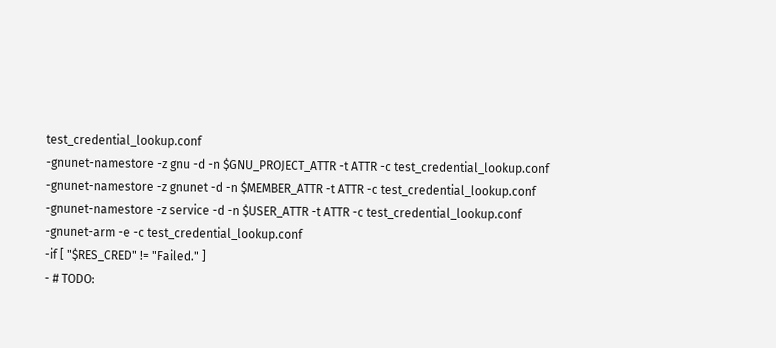test_credential_lookup.conf
-gnunet-namestore -z gnu -d -n $GNU_PROJECT_ATTR -t ATTR -c test_credential_lookup.conf
-gnunet-namestore -z gnunet -d -n $MEMBER_ATTR -t ATTR -c test_credential_lookup.conf
-gnunet-namestore -z service -d -n $USER_ATTR -t ATTR -c test_credential_lookup.conf
-gnunet-arm -e -c test_credential_lookup.conf
-if [ "$RES_CRED" != "Failed." ]
- # TODO: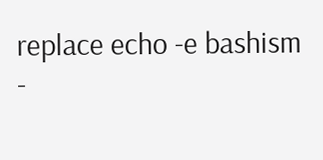replace echo -e bashism
-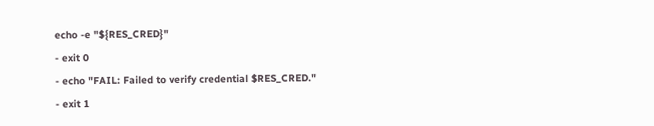echo -e "${RES_CRED}"
- exit 0
- echo "FAIL: Failed to verify credential $RES_CRED."
- exit 1